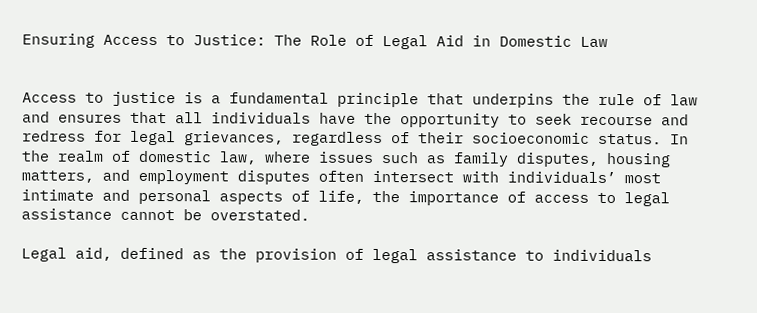Ensuring Access to Justice: The Role of Legal Aid in Domestic Law


Access to justice is a fundamental principle that underpins the rule of law and ensures that all individuals have the opportunity to seek recourse and redress for legal grievances, regardless of their socioeconomic status. In the realm of domestic law, where issues such as family disputes, housing matters, and employment disputes often intersect with individuals’ most intimate and personal aspects of life, the importance of access to legal assistance cannot be overstated.

Legal aid, defined as the provision of legal assistance to individuals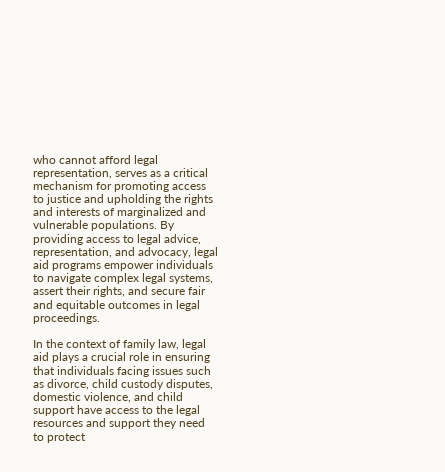who cannot afford legal representation, serves as a critical mechanism for promoting access to justice and upholding the rights and interests of marginalized and vulnerable populations. By providing access to legal advice, representation, and advocacy, legal aid programs empower individuals to navigate complex legal systems, assert their rights, and secure fair and equitable outcomes in legal proceedings.

In the context of family law, legal aid plays a crucial role in ensuring that individuals facing issues such as divorce, child custody disputes, domestic violence, and child support have access to the legal resources and support they need to protect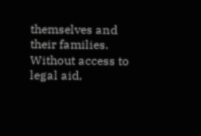themselves and their families. Without access to legal aid,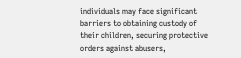individuals may face significant barriers to obtaining custody of their children, securing protective orders against abusers,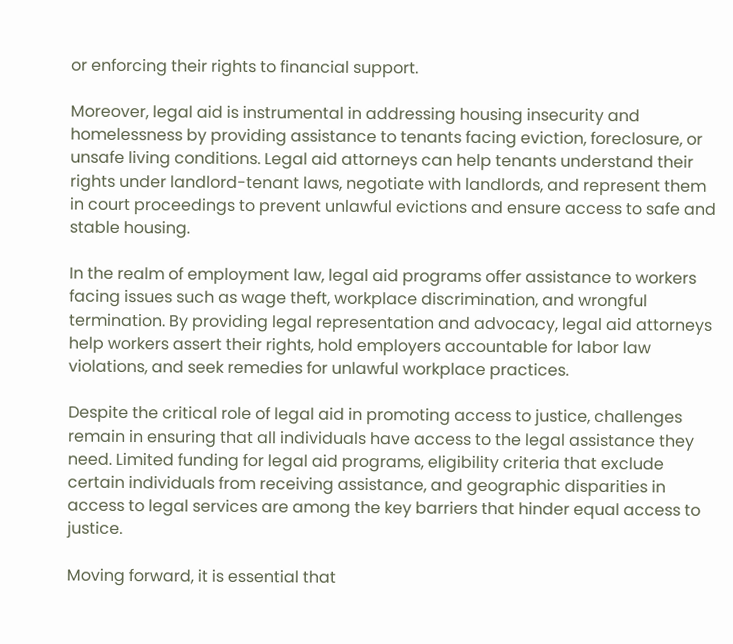or enforcing their rights to financial support.

Moreover, legal aid is instrumental in addressing housing insecurity and homelessness by providing assistance to tenants facing eviction, foreclosure, or unsafe living conditions. Legal aid attorneys can help tenants understand their rights under landlord-tenant laws, negotiate with landlords, and represent them in court proceedings to prevent unlawful evictions and ensure access to safe and stable housing.

In the realm of employment law, legal aid programs offer assistance to workers facing issues such as wage theft, workplace discrimination, and wrongful termination. By providing legal representation and advocacy, legal aid attorneys help workers assert their rights, hold employers accountable for labor law violations, and seek remedies for unlawful workplace practices.

Despite the critical role of legal aid in promoting access to justice, challenges remain in ensuring that all individuals have access to the legal assistance they need. Limited funding for legal aid programs, eligibility criteria that exclude certain individuals from receiving assistance, and geographic disparities in access to legal services are among the key barriers that hinder equal access to justice.

Moving forward, it is essential that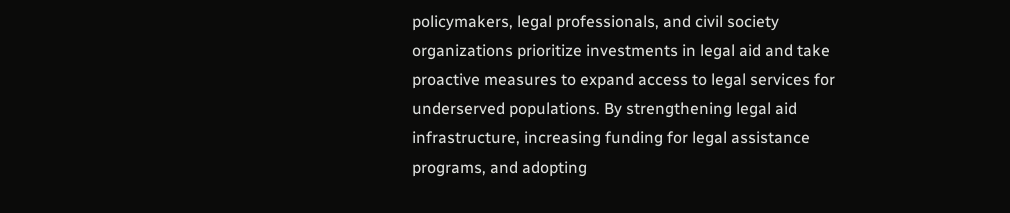policymakers, legal professionals, and civil society organizations prioritize investments in legal aid and take proactive measures to expand access to legal services for underserved populations. By strengthening legal aid infrastructure, increasing funding for legal assistance programs, and adopting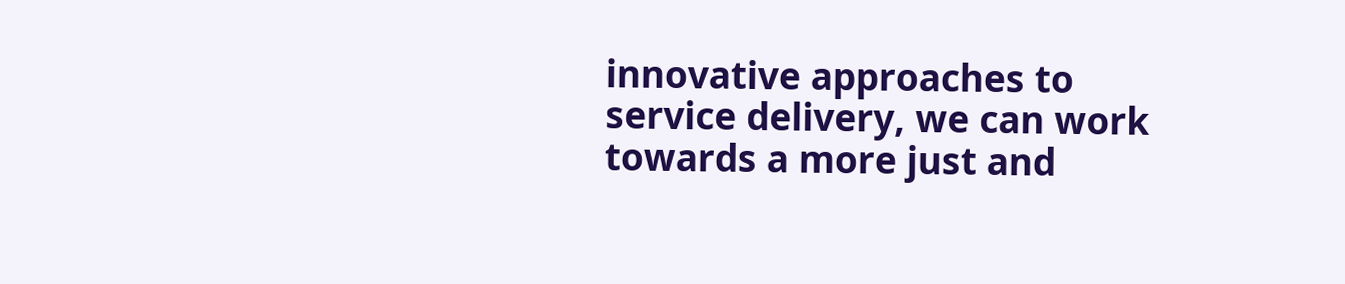innovative approaches to service delivery, we can work towards a more just and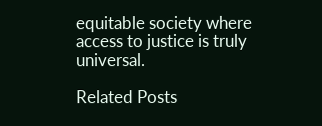equitable society where access to justice is truly universal.

Related Posts